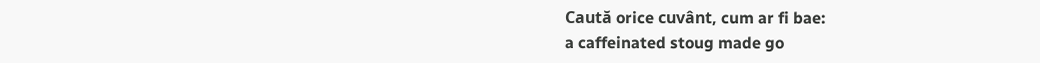Caută orice cuvânt, cum ar fi bae:
a caffeinated stoug made go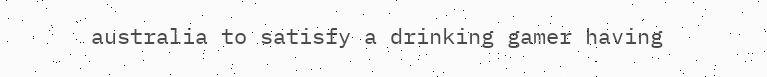australia to satisfy a drinking gamer having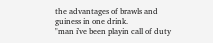the advantages of brawls and guiness in one drink.
"man i've been playin call of duty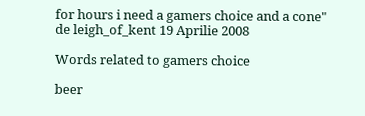for hours i need a gamers choice and a cone"
de leigh_of_kent 19 Aprilie 2008

Words related to gamers choice

beer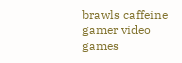brawls caffeine gamer video games